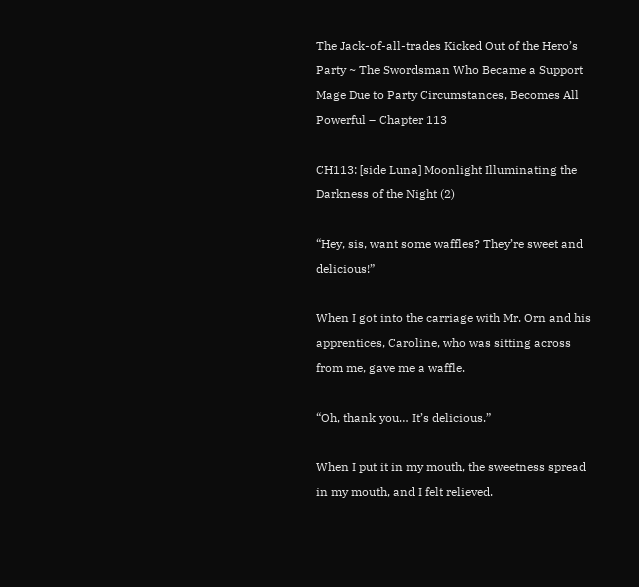The Jack-of-all-trades Kicked Out of the Hero’s Party ~ The Swordsman Who Became a Support Mage Due to Party Circumstances, Becomes All Powerful – Chapter 113

CH113: [side Luna] Moonlight Illuminating the Darkness of the Night (2)

“Hey, sis, want some waffles? They’re sweet and delicious!”

When I got into the carriage with Mr. Orn and his apprentices, Caroline, who was sitting across from me, gave me a waffle.

“Oh, thank you… It’s delicious.”

When I put it in my mouth, the sweetness spread in my mouth, and I felt relieved.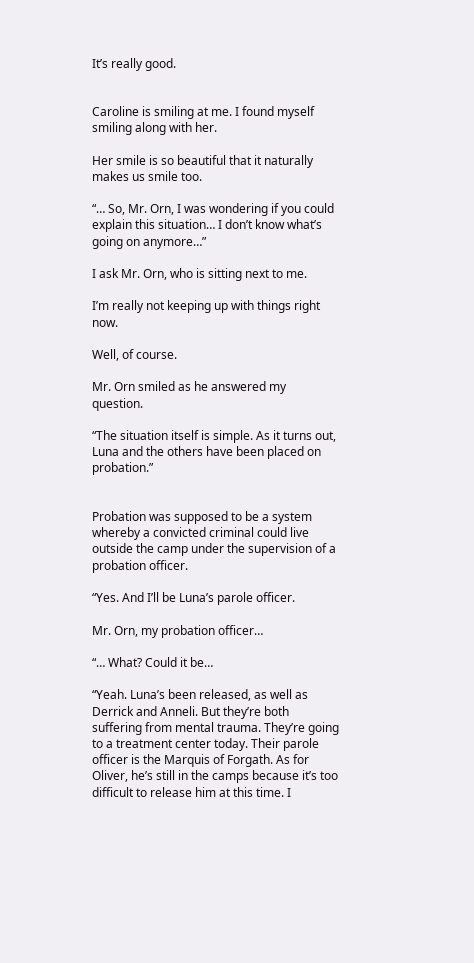It’s really good.


Caroline is smiling at me. I found myself smiling along with her.

Her smile is so beautiful that it naturally makes us smile too.

“… So, Mr. Orn, I was wondering if you could explain this situation… I don’t know what’s going on anymore…”

I ask Mr. Orn, who is sitting next to me.

I’m really not keeping up with things right now.

Well, of course.

Mr. Orn smiled as he answered my question.

“The situation itself is simple. As it turns out, Luna and the others have been placed on probation.”


Probation was supposed to be a system whereby a convicted criminal could live outside the camp under the supervision of a probation officer.

“Yes. And I’ll be Luna’s parole officer.

Mr. Orn, my probation officer…

“… What? Could it be…

“Yeah. Luna’s been released, as well as Derrick and Anneli. But they’re both suffering from mental trauma. They’re going to a treatment center today. Their parole officer is the Marquis of Forgath. As for Oliver, he’s still in the camps because it’s too difficult to release him at this time. I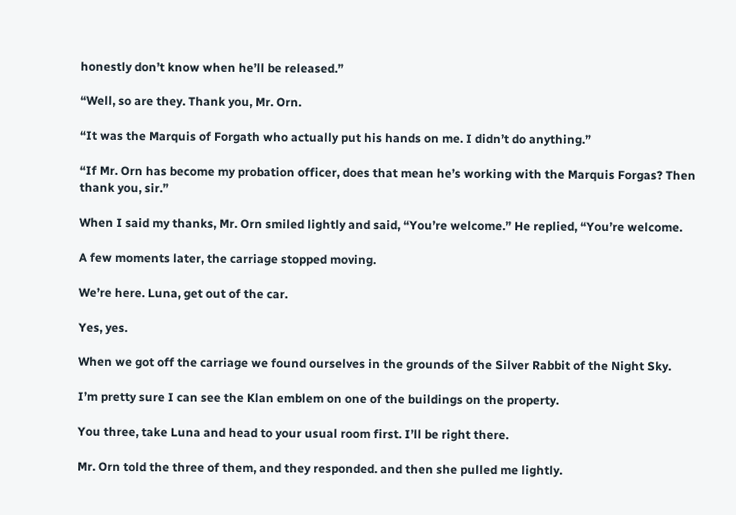honestly don’t know when he’ll be released.”

“Well, so are they. Thank you, Mr. Orn.

“It was the Marquis of Forgath who actually put his hands on me. I didn’t do anything.”

“If Mr. Orn has become my probation officer, does that mean he’s working with the Marquis Forgas? Then thank you, sir.”

When I said my thanks, Mr. Orn smiled lightly and said, “You’re welcome.” He replied, “You’re welcome.

A few moments later, the carriage stopped moving.

We’re here. Luna, get out of the car.

Yes, yes.

When we got off the carriage we found ourselves in the grounds of the Silver Rabbit of the Night Sky.

I’m pretty sure I can see the Klan emblem on one of the buildings on the property.

You three, take Luna and head to your usual room first. I’ll be right there.

Mr. Orn told the three of them, and they responded. and then she pulled me lightly.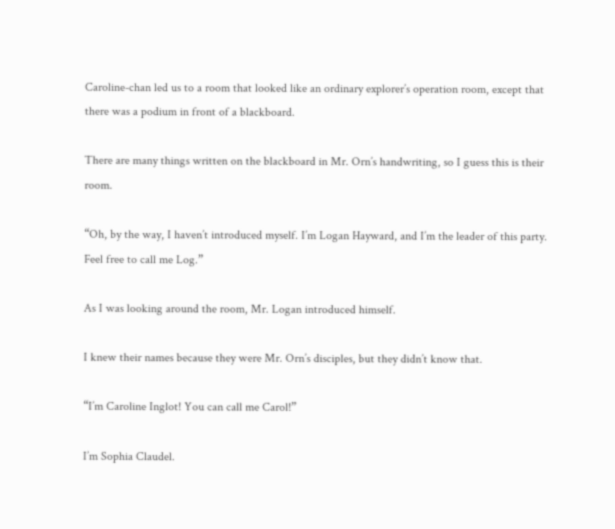Caroline-chan led us to a room that looked like an ordinary explorer’s operation room, except that there was a podium in front of a blackboard.

There are many things written on the blackboard in Mr. Orn’s handwriting, so I guess this is their room.

“Oh, by the way, I haven’t introduced myself. I’m Logan Hayward, and I’m the leader of this party. Feel free to call me Log.”

As I was looking around the room, Mr. Logan introduced himself.

I knew their names because they were Mr. Orn’s disciples, but they didn’t know that.

“I’m Caroline Inglot! You can call me Carol!”

I’m Sophia Claudel.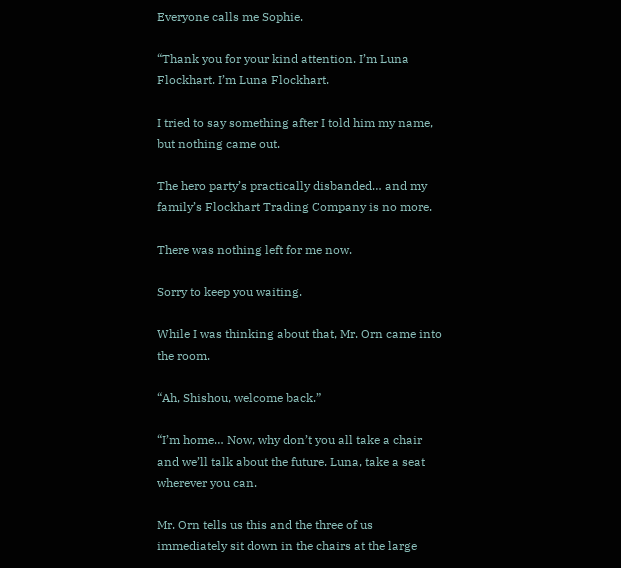Everyone calls me Sophie.

“Thank you for your kind attention. I’m Luna Flockhart. I’m Luna Flockhart.

I tried to say something after I told him my name, but nothing came out.

The hero party’s practically disbanded… and my family’s Flockhart Trading Company is no more.

There was nothing left for me now.

Sorry to keep you waiting.

While I was thinking about that, Mr. Orn came into the room.

“Ah, Shishou, welcome back.”

“I’m home… Now, why don’t you all take a chair and we’ll talk about the future. Luna, take a seat wherever you can.

Mr. Orn tells us this and the three of us immediately sit down in the chairs at the large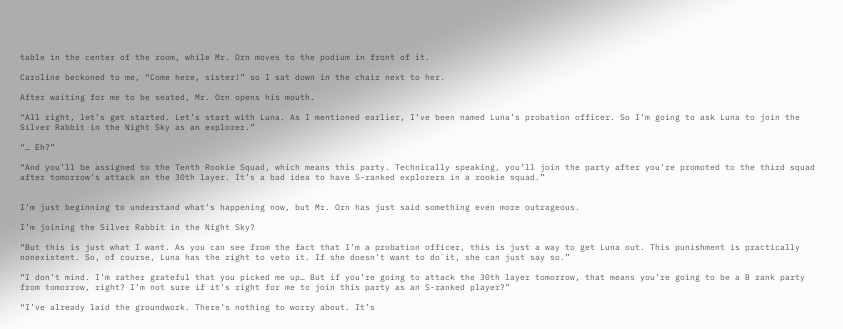table in the center of the room, while Mr. Orn moves to the podium in front of it.

Caroline beckoned to me, “Come here, sister!” so I sat down in the chair next to her.

After waiting for me to be seated, Mr. Orn opens his mouth.

“All right, let’s get started. Let’s start with Luna. As I mentioned earlier, I’ve been named Luna’s probation officer. So I’m going to ask Luna to join the Silver Rabbit in the Night Sky as an explorer.”

“… Eh?”

“And you’ll be assigned to the Tenth Rookie Squad, which means this party. Technically speaking, you’ll join the party after you’re promoted to the third squad after tomorrow’s attack on the 30th layer. It’s a bad idea to have S-ranked explorers in a rookie squad.”


I’m just beginning to understand what’s happening now, but Mr. Orn has just said something even more outrageous.

I’m joining the Silver Rabbit in the Night Sky?

“But this is just what I want. As you can see from the fact that I’m a probation officer, this is just a way to get Luna out. This punishment is practically nonexistent. So, of course, Luna has the right to veto it. If she doesn’t want to do it, she can just say so.”

“I don’t mind. I’m rather grateful that you picked me up… But if you’re going to attack the 30th layer tomorrow, that means you’re going to be a B rank party from tomorrow, right? I’m not sure if it’s right for me to join this party as an S-ranked player?”

“I’ve already laid the groundwork. There’s nothing to worry about. It’s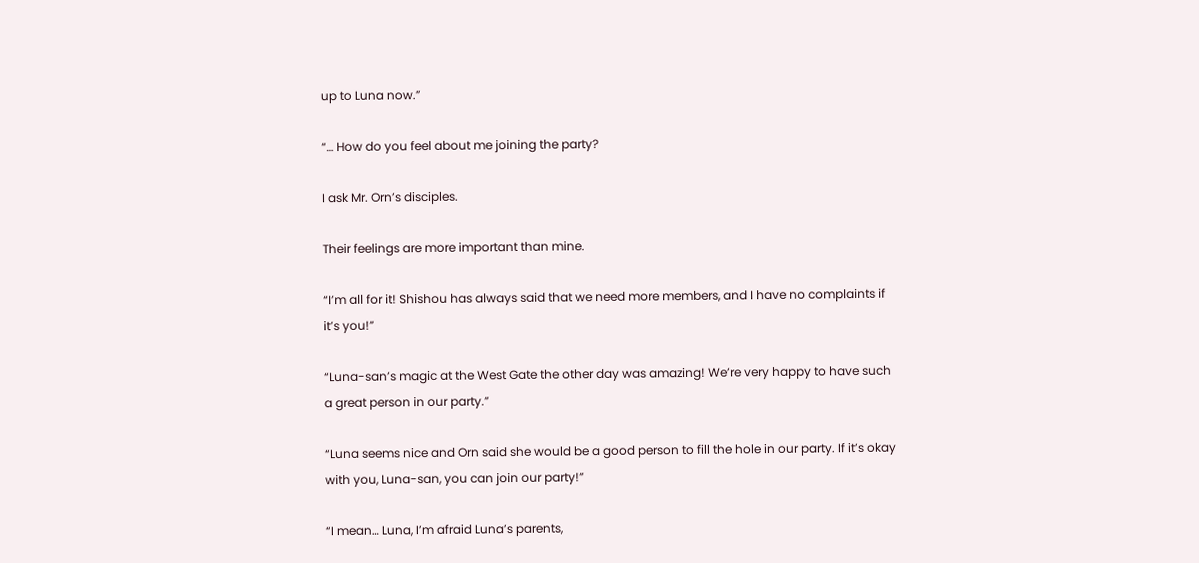up to Luna now.”

“… How do you feel about me joining the party?

I ask Mr. Orn’s disciples.

Their feelings are more important than mine.

“I’m all for it! Shishou has always said that we need more members, and I have no complaints if it’s you!”

“Luna-san’s magic at the West Gate the other day was amazing! We’re very happy to have such a great person in our party.”

“Luna seems nice and Orn said she would be a good person to fill the hole in our party. If it’s okay with you, Luna-san, you can join our party!”

“I mean… Luna, I’m afraid Luna’s parents,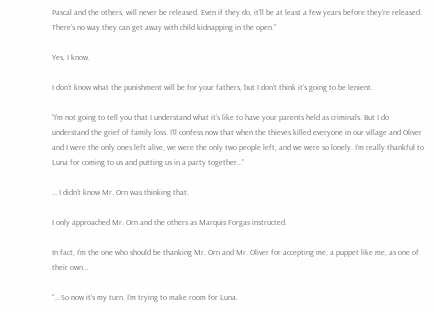Pascal and the others, will never be released. Even if they do, it’ll be at least a few years before they’re released. There’s no way they can get away with child kidnapping in the open.”

Yes, I know.

I don’t know what the punishment will be for your fathers, but I don’t think it’s going to be lenient.

“I’m not going to tell you that I understand what it’s like to have your parents held as criminals. But I do understand the grief of family loss. I’ll confess now that when the thieves killed everyone in our village and Oliver and I were the only ones left alive, we were the only two people left, and we were so lonely. I’m really thankful to Luna for coming to us and putting us in a party together…”

… I didn’t know Mr. Orn was thinking that.

I only approached Mr. Orn and the others as Marquis Forgas instructed.

In fact, I’m the one who should be thanking Mr. Orn and Mr. Oliver for accepting me, a puppet like me, as one of their own…

“… So now it’s my turn. I’m trying to make room for Luna.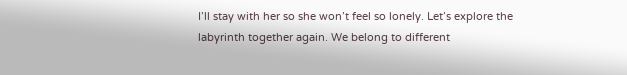I’ll stay with her so she won’t feel so lonely. Let’s explore the labyrinth together again. We belong to different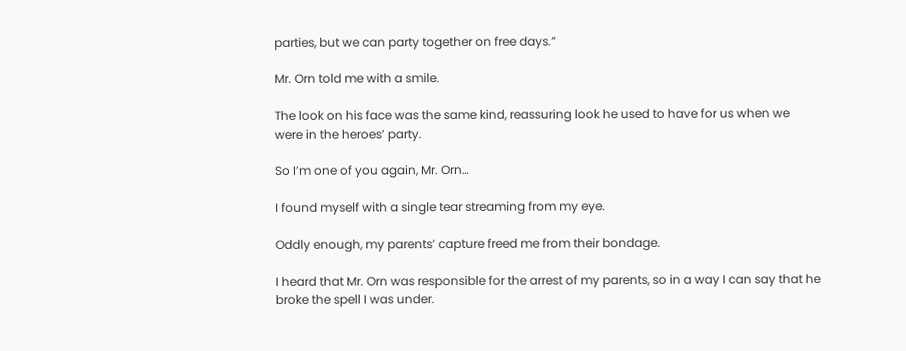parties, but we can party together on free days.”

Mr. Orn told me with a smile.

The look on his face was the same kind, reassuring look he used to have for us when we were in the heroes’ party.

So I’m one of you again, Mr. Orn…

I found myself with a single tear streaming from my eye.

Oddly enough, my parents’ capture freed me from their bondage.

I heard that Mr. Orn was responsible for the arrest of my parents, so in a way I can say that he broke the spell I was under.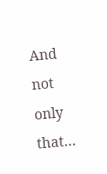And not only that…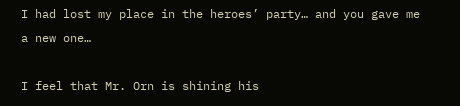I had lost my place in the heroes’ party… and you gave me a new one…

I feel that Mr. Orn is shining his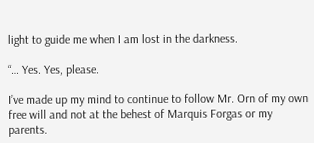light to guide me when I am lost in the darkness.

“… Yes. Yes, please.

I’ve made up my mind to continue to follow Mr. Orn of my own free will and not at the behest of Marquis Forgas or my parents.